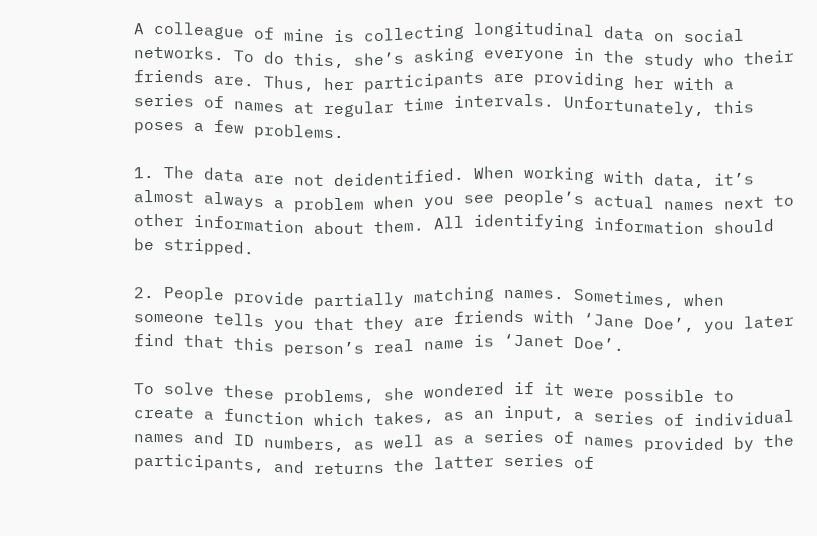A colleague of mine is collecting longitudinal data on social networks. To do this, she’s asking everyone in the study who their friends are. Thus, her participants are providing her with a series of names at regular time intervals. Unfortunately, this poses a few problems.

1. The data are not deidentified. When working with data, it’s almost always a problem when you see people’s actual names next to other information about them. All identifying information should be stripped.

2. People provide partially matching names. Sometimes, when someone tells you that they are friends with ‘Jane Doe’, you later find that this person’s real name is ‘Janet Doe’.

To solve these problems, she wondered if it were possible to create a function which takes, as an input, a series of individual names and ID numbers, as well as a series of names provided by the participants, and returns the latter series of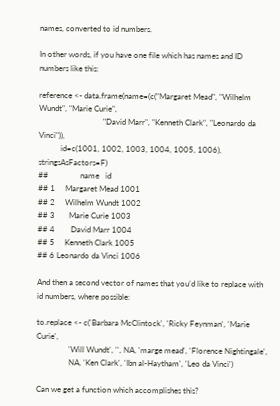names, converted to id numbers.

In other words, if you have one file which has names and ID numbers like this:

reference <- data.frame(name=(c("Margaret Mead", "Wilhelm Wundt", "Marie Curie",
                                "David Marr", "Kenneth Clark", "Leonardo da Vinci")),
           id=c(1001, 1002, 1003, 1004, 1005, 1006), stringsAsFactors=F)
##                name   id
## 1     Margaret Mead 1001
## 2     Wilhelm Wundt 1002
## 3       Marie Curie 1003
## 4        David Marr 1004
## 5     Kenneth Clark 1005
## 6 Leonardo da Vinci 1006

And then a second vector of names that you’d like to replace with id numbers, where possible:

to.replace <- c('Barbara McClintock', 'Ricky Feynman', 'Marie Curie',
                'Will Wundt', '', NA, 'marge mead', 'Florence Nightingale',
                NA, 'Ken Clark', 'Ibn al-Haytham', 'Leo da Vinci')

Can we get a function which accomplishes this?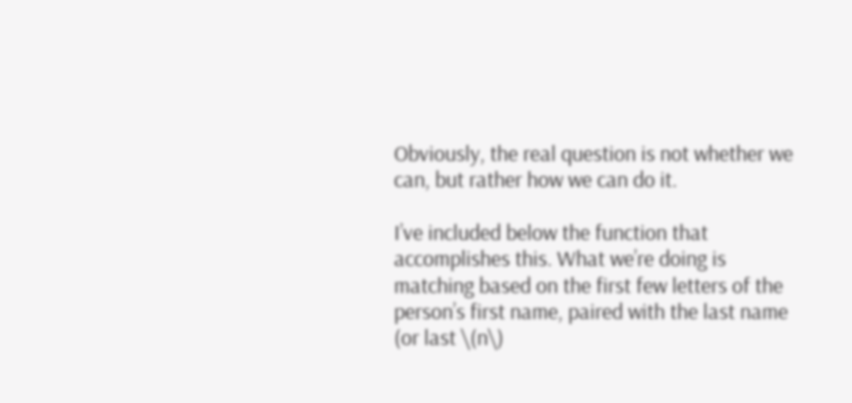Obviously, the real question is not whether we can, but rather how we can do it.

I’ve included below the function that accomplishes this. What we’re doing is matching based on the first few letters of the person’s first name, paired with the last name (or last \(n\)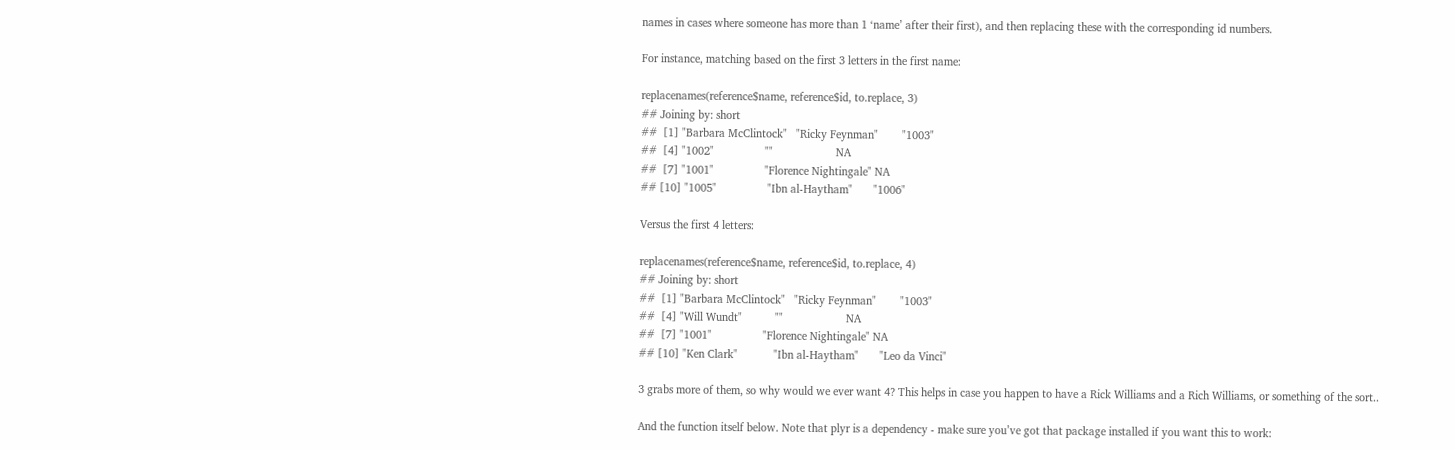names in cases where someone has more than 1 ‘name’ after their first), and then replacing these with the corresponding id numbers.

For instance, matching based on the first 3 letters in the first name:

replacenames(reference$name, reference$id, to.replace, 3)
## Joining by: short
##  [1] "Barbara McClintock"   "Ricky Feynman"        "1003"
##  [4] "1002"                 ""                     NA
##  [7] "1001"                 "Florence Nightingale" NA
## [10] "1005"                 "Ibn al-Haytham"       "1006"

Versus the first 4 letters:

replacenames(reference$name, reference$id, to.replace, 4)
## Joining by: short
##  [1] "Barbara McClintock"   "Ricky Feynman"        "1003"
##  [4] "Will Wundt"           ""                     NA
##  [7] "1001"                 "Florence Nightingale" NA
## [10] "Ken Clark"            "Ibn al-Haytham"       "Leo da Vinci"

3 grabs more of them, so why would we ever want 4? This helps in case you happen to have a Rick Williams and a Rich Williams, or something of the sort..

And the function itself below. Note that plyr is a dependency - make sure you’ve got that package installed if you want this to work: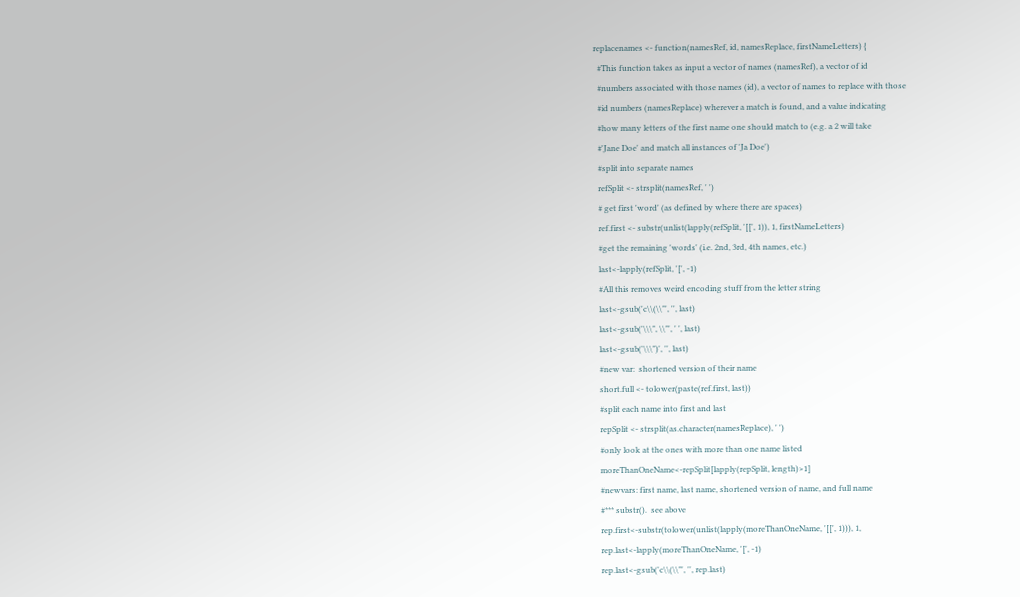replacenames <- function(namesRef, id, namesReplace, firstNameLetters) {
  #This function takes as input a vector of names (namesRef), a vector of id
  #numbers associated with those names (id), a vector of names to replace with those
  #id numbers (namesReplace) wherever a match is found, and a value indicating
  #how many letters of the first name one should match to (e.g. a 2 will take
  #'Jane Doe' and match all instances of 'Ja Doe')
  #split into separate names
  refSplit <- strsplit(namesRef, ' ')
  # get first 'word' (as defined by where there are spaces)
  ref.first <- substr(unlist(lapply(refSplit, '[[', 1)), 1, firstNameLetters)
  #get the remaining 'words' (i.e. 2nd, 3rd, 4th names, etc.)
  last<-lapply(refSplit, '[', -1)
  #All this removes weird encoding stuff from the letter string
  last<-gsub('c\\(\\"', '', last)
  last<-gsub('\\\", \\"', ' ', last)
  last<-gsub('\\\")', '', last)
  #new var:  shortened version of their name
  short.full <- tolower(paste(ref.first, last))
  #split each name into first and last
  repSplit <- strsplit(as.character(namesReplace), ' ')
  #only look at the ones with more than one name listed
  moreThanOneName<-repSplit[lapply(repSplit, length)>1]
  #newvars: first name, last name, shortened version of name, and full name
  #*** substr().  see above
  rep.first<-substr(tolower(unlist(lapply(moreThanOneName, '[[', 1))), 1,
  rep.last<-lapply(moreThanOneName, '[', -1)
  rep.last<-gsub('c\\(\\"', '', rep.last)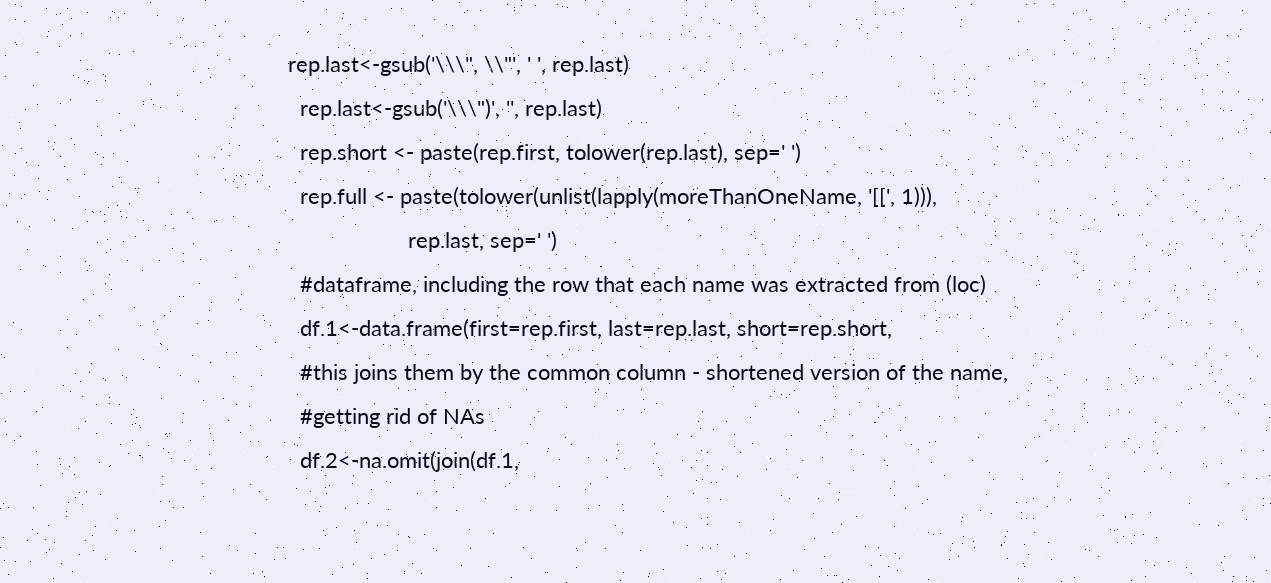rep.last<-gsub('\\\", \\"', ' ', rep.last)
  rep.last<-gsub('\\\")', '', rep.last)
  rep.short <- paste(rep.first, tolower(rep.last), sep=' ')
  rep.full <- paste(tolower(unlist(lapply(moreThanOneName, '[[', 1))),
                    rep.last, sep=' ')
  #dataframe, including the row that each name was extracted from (loc)
  df.1<-data.frame(first=rep.first, last=rep.last, short=rep.short,
  #this joins them by the common column - shortened version of the name,
  #getting rid of NAs
  df.2<-na.omit(join(df.1,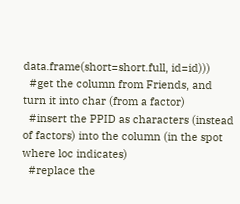data.frame(short=short.full, id=id)))
  #get the column from Friends, and turn it into char (from a factor)
  #insert the PPID as characters (instead of factors) into the column (in the spot where loc indicates)
  #replace the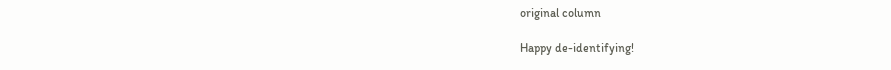original column

Happy de-identifying!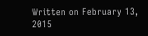Written on February 13, 2015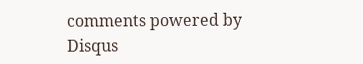comments powered by Disqus